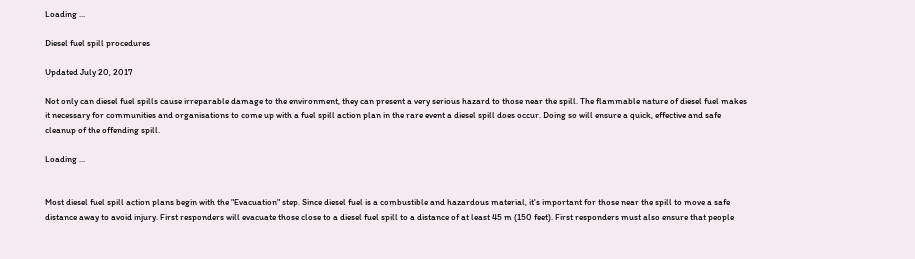Loading ...

Diesel fuel spill procedures

Updated July 20, 2017

Not only can diesel fuel spills cause irreparable damage to the environment, they can present a very serious hazard to those near the spill. The flammable nature of diesel fuel makes it necessary for communities and organisations to come up with a fuel spill action plan in the rare event a diesel spill does occur. Doing so will ensure a quick, effective and safe cleanup of the offending spill.

Loading ...


Most diesel fuel spill action plans begin with the "Evacuation" step. Since diesel fuel is a combustible and hazardous material, it's important for those near the spill to move a safe distance away to avoid injury. First responders will evacuate those close to a diesel fuel spill to a distance of at least 45 m (150 feet). First responders must also ensure that people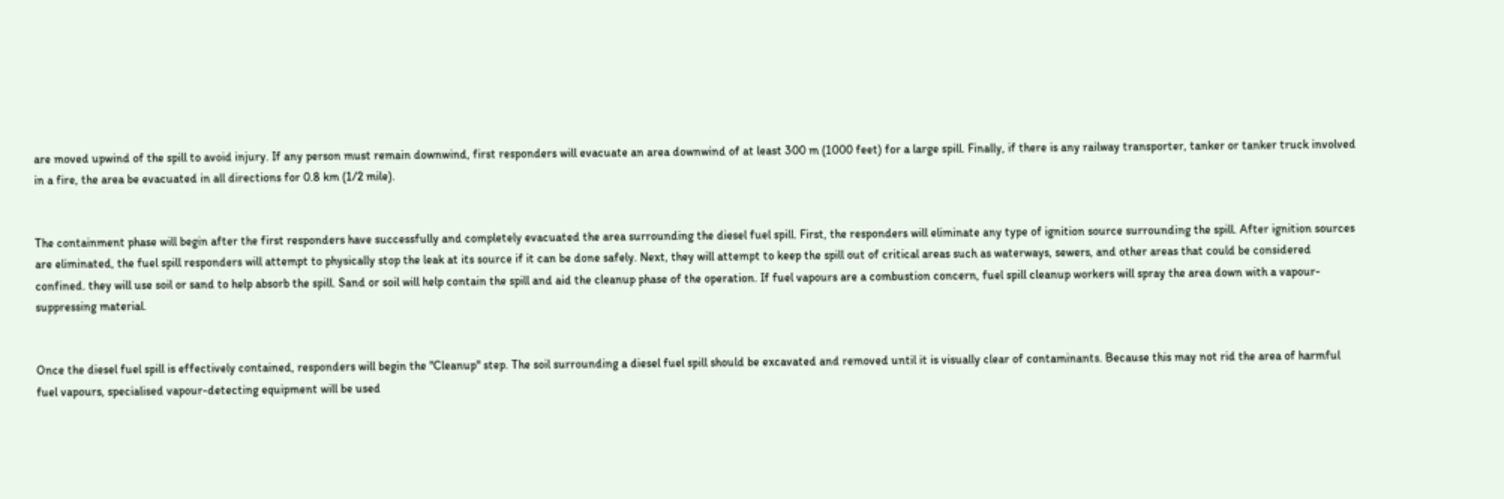are moved upwind of the spill to avoid injury. If any person must remain downwind, first responders will evacuate an area downwind of at least 300 m (1000 feet) for a large spill. Finally, if there is any railway transporter, tanker or tanker truck involved in a fire, the area be evacuated in all directions for 0.8 km (1/2 mile).


The containment phase will begin after the first responders have successfully and completely evacuated the area surrounding the diesel fuel spill. First, the responders will eliminate any type of ignition source surrounding the spill. After ignition sources are eliminated, the fuel spill responders will attempt to physically stop the leak at its source if it can be done safely. Next, they will attempt to keep the spill out of critical areas such as waterways, sewers, and other areas that could be considered confined. they will use soil or sand to help absorb the spill. Sand or soil will help contain the spill and aid the cleanup phase of the operation. If fuel vapours are a combustion concern, fuel spill cleanup workers will spray the area down with a vapour-suppressing material.


Once the diesel fuel spill is effectively contained, responders will begin the "Cleanup" step. The soil surrounding a diesel fuel spill should be excavated and removed until it is visually clear of contaminants. Because this may not rid the area of harmful fuel vapours, specialised vapour-detecting equipment will be used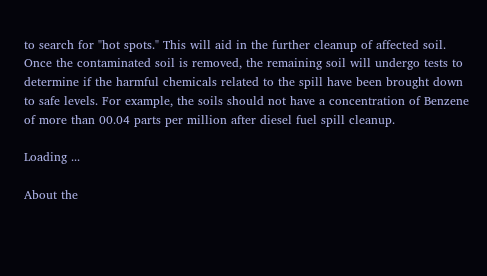to search for "hot spots." This will aid in the further cleanup of affected soil. Once the contaminated soil is removed, the remaining soil will undergo tests to determine if the harmful chemicals related to the spill have been brought down to safe levels. For example, the soils should not have a concentration of Benzene of more than 00.04 parts per million after diesel fuel spill cleanup.

Loading ...

About the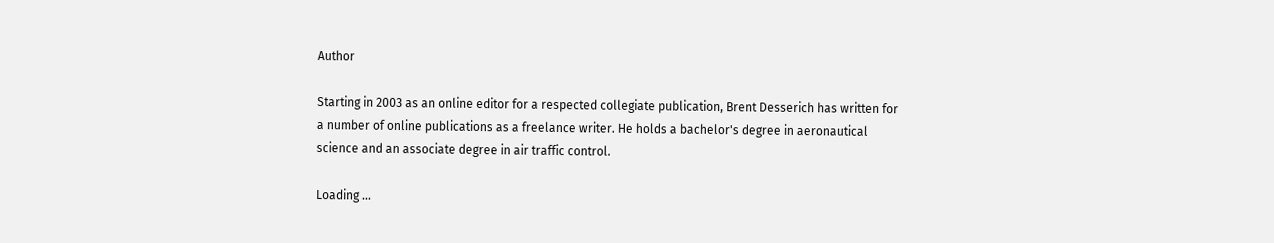Author

Starting in 2003 as an online editor for a respected collegiate publication, Brent Desserich has written for a number of online publications as a freelance writer. He holds a bachelor's degree in aeronautical science and an associate degree in air traffic control.

Loading ...